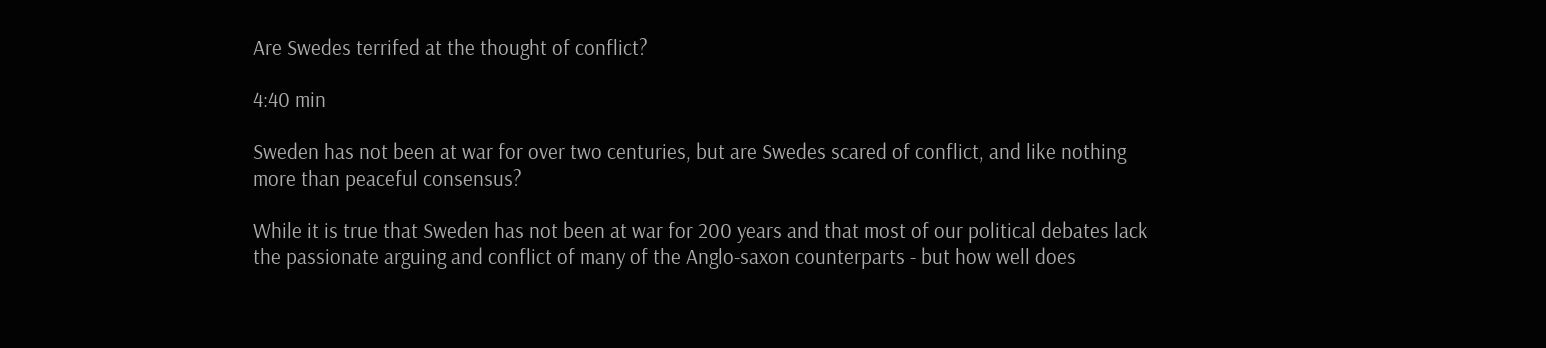Are Swedes terrifed at the thought of conflict?

4:40 min

Sweden has not been at war for over two centuries, but are Swedes scared of conflict, and like nothing more than peaceful consensus?

While it is true that Sweden has not been at war for 200 years and that most of our political debates lack the passionate arguing and conflict of many of the Anglo-saxon counterparts - but how well does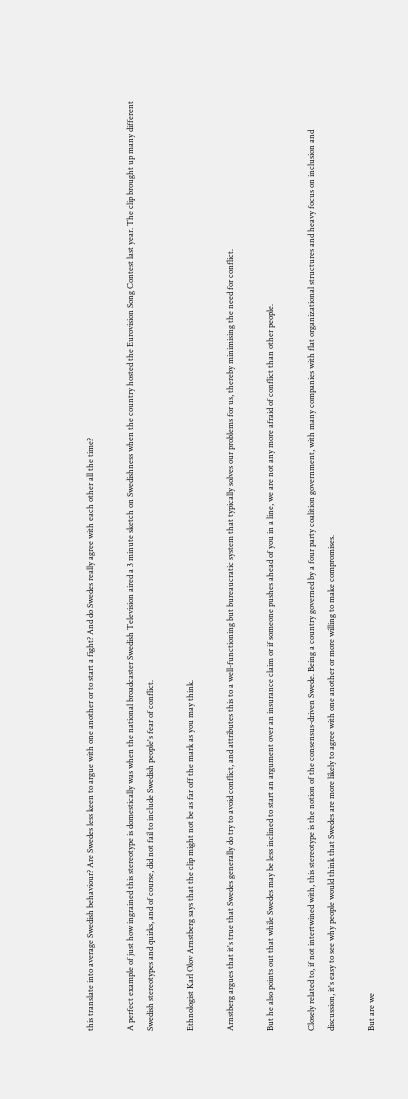this translate into average Swedish behaviour? Are Swedes less keen to argue with one another or to start a fight? And do Swedes really agree with each other all the time?

A perfect example of just how ingrained this stereotype is domestically was when the national broadcaster Swedish Television aired a 3 minute sketch on Swedishness when the country hosted the Eurovision Song Contest last year. The clip brought up many different Swedish stereotypes and quirks, and of course, did not fail to include Swedish people's fear of conflict.

Ethnologist Karl Olov Arnstberg says that the clip might not be as far off the mark as you may think.

Arnstberg argues that it's true that Swedes generally do try to avoid conflict, and attributes this to a well-functioning but bureaucratic system that typically solves our problems for us, thereby minimising the need for conflict.

But he also points out that while Swedes may be less inclined to start an argument over an insurance claim or if someone pushes ahead of you in a line, we are not any more afraid of conflict than other people.

Closely related to, if not intertwined with, this stereotype is the notion of the consensus-driven Swede. Being a country governed by a four party coalition government, with many companies with flat organizational structures and heavy focus on inclusion and discussion, it's easy to see why people would think that Swedes are more likely to agree with one another or more willing to make compromises.

But are we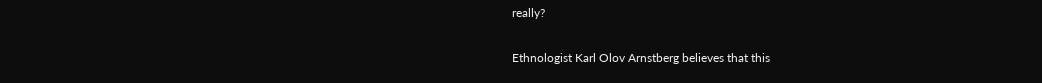really?

Ethnologist Karl Olov Arnstberg believes that this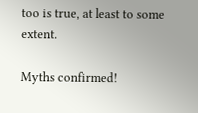too is true, at least to some extent.

Myths confirmed!